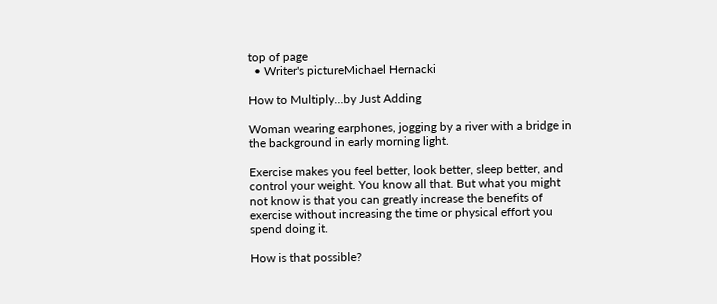top of page
  • Writer's pictureMichael Hernacki

How to Multiply…by Just Adding

Woman wearing earphones, jogging by a river with a bridge in the background in early morning light.

Exercise makes you feel better, look better, sleep better, and control your weight. You know all that. But what you might not know is that you can greatly increase the benefits of exercise without increasing the time or physical effort you spend doing it.

How is that possible?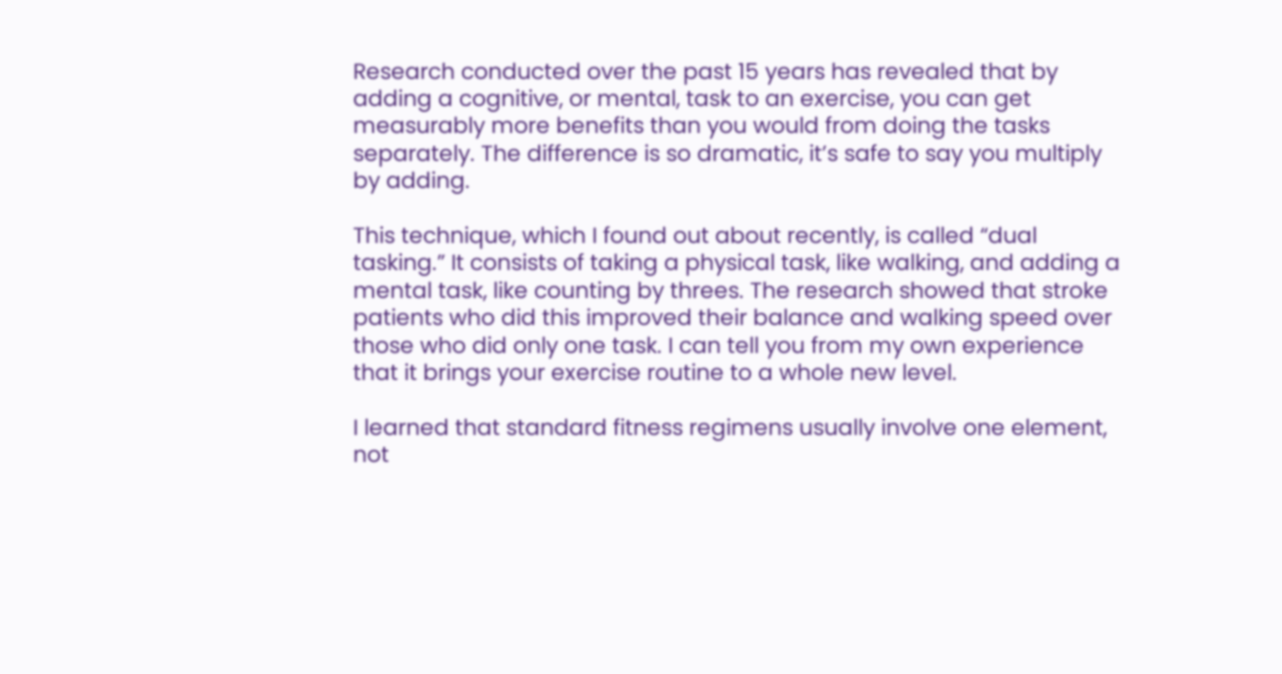Research conducted over the past 15 years has revealed that by adding a cognitive, or mental, task to an exercise, you can get measurably more benefits than you would from doing the tasks separately. The difference is so dramatic, it’s safe to say you multiply by adding.

This technique, which I found out about recently, is called “dual tasking.” It consists of taking a physical task, like walking, and adding a mental task, like counting by threes. The research showed that stroke patients who did this improved their balance and walking speed over those who did only one task. I can tell you from my own experience that it brings your exercise routine to a whole new level.

I learned that standard fitness regimens usually involve one element, not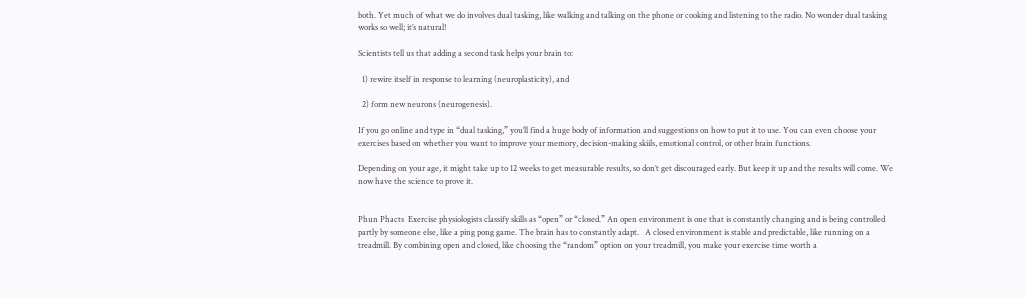both. Yet much of what we do involves dual tasking, like walking and talking on the phone or cooking and listening to the radio. No wonder dual tasking works so well; it’s natural!

Scientists tell us that adding a second task helps your brain to:

  1) rewire itself in response to learning (neuroplasticity), and

  2) form new neurons (neurogenesis).

If you go online and type in “dual tasking,” you’ll find a huge body of information and suggestions on how to put it to use. You can even choose your exercises based on whether you want to improve your memory, decision-making skiils, emotional control, or other brain functions.

Depending on your age, it might take up to 12 weeks to get measurable results, so don’t get discouraged early. But keep it up and the results will come. We now have the science to prove it.


Phun Phacts  Exercise physiologists classify skills as “open” or “closed.” An open environment is one that is constantly changing and is being controlled partly by someone else, like a ping pong game. The brain has to constantly adapt.   A closed environment is stable and predictable, like running on a treadmill. By combining open and closed, like choosing the “random” option on your treadmill, you make your exercise time worth a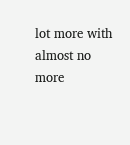lot more with almost no more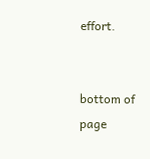effort.


bottom of page